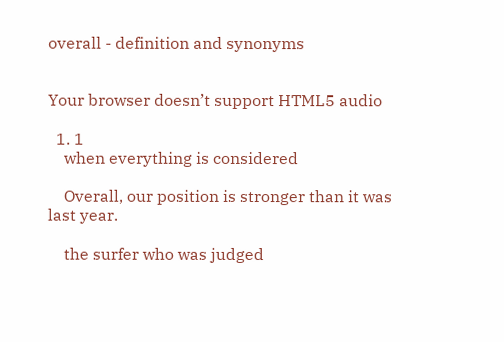overall - definition and synonyms


Your browser doesn’t support HTML5 audio

  1. 1
    when everything is considered

    Overall, our position is stronger than it was last year.

    the surfer who was judged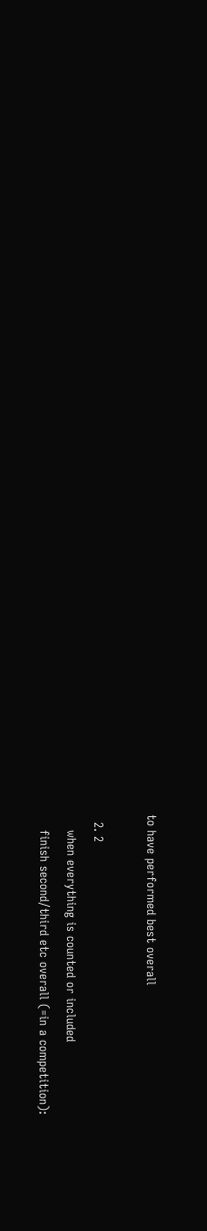to have performed best overall

  2. 2
    when everything is counted or included
    finish second/third etc overall (=in a competition):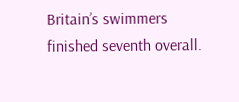Britain’s swimmers finished seventh overall.